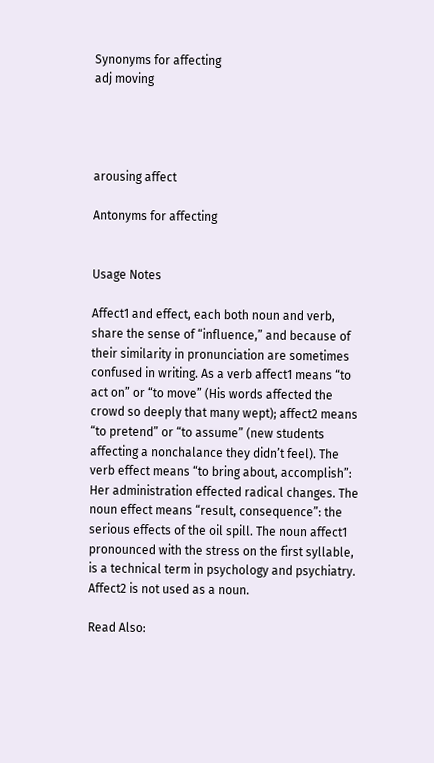Synonyms for affecting
adj moving




arousing affect

Antonyms for affecting


Usage Notes

Affect1 and effect, each both noun and verb, share the sense of “influence,” and because of their similarity in pronunciation are sometimes confused in writing. As a verb affect1 means “to act on” or “to move” (His words affected the crowd so deeply that many wept); affect2 means “to pretend” or “to assume” (new students affecting a nonchalance they didn’t feel). The verb effect means “to bring about, accomplish”: Her administration effected radical changes. The noun effect means “result, consequence”: the serious effects of the oil spill. The noun affect1 pronounced with the stress on the first syllable, is a technical term in psychology and psychiatry. Affect2 is not used as a noun.

Read Also: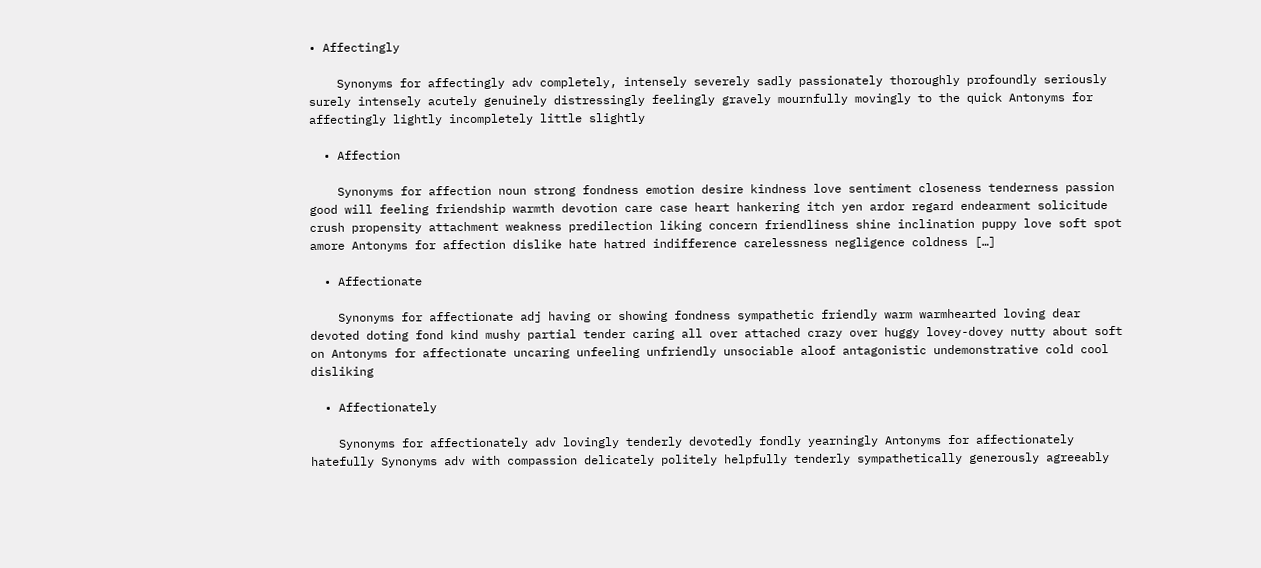• Affectingly

    Synonyms for affectingly adv completely, intensely severely sadly passionately thoroughly profoundly seriously surely intensely acutely genuinely distressingly feelingly gravely mournfully movingly to the quick Antonyms for affectingly lightly incompletely little slightly

  • Affection

    Synonyms for affection noun strong fondness emotion desire kindness love sentiment closeness tenderness passion good will feeling friendship warmth devotion care case heart hankering itch yen ardor regard endearment solicitude crush propensity attachment weakness predilection liking concern friendliness shine inclination puppy love soft spot amore Antonyms for affection dislike hate hatred indifference carelessness negligence coldness […]

  • Affectionate

    Synonyms for affectionate adj having or showing fondness sympathetic friendly warm warmhearted loving dear devoted doting fond kind mushy partial tender caring all over attached crazy over huggy lovey-dovey nutty about soft on Antonyms for affectionate uncaring unfeeling unfriendly unsociable aloof antagonistic undemonstrative cold cool disliking

  • Affectionately

    Synonyms for affectionately adv lovingly tenderly devotedly fondly yearningly Antonyms for affectionately hatefully Synonyms adv with compassion delicately politely helpfully tenderly sympathetically generously agreeably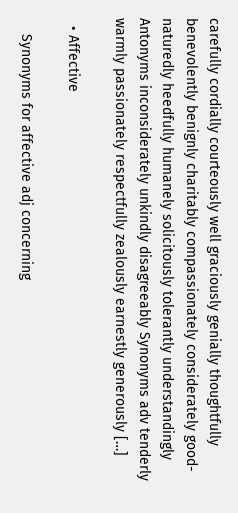carefully cordially courteously well graciously genially thoughtfully benevolently benignly charitably compassionately considerately good-naturedly heedfully humanely solicitously tolerantly understandingly Antonyms inconsiderately unkindly disagreeably Synonyms adv tenderly warmly passionately respectfully zealously earnestly generously […]

  • Affective

    Synonyms for affective adj concerning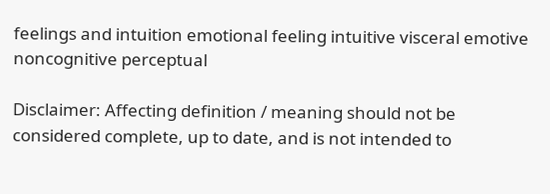feelings and intuition emotional feeling intuitive visceral emotive noncognitive perceptual

Disclaimer: Affecting definition / meaning should not be considered complete, up to date, and is not intended to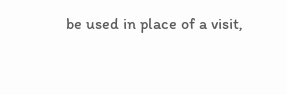be used in place of a visit,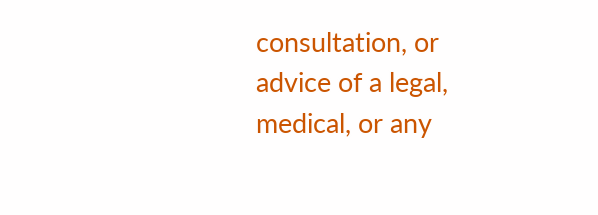consultation, or advice of a legal, medical, or any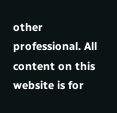other professional. All content on this website is for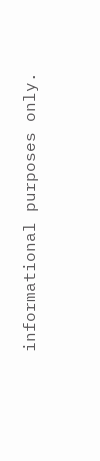informational purposes only.